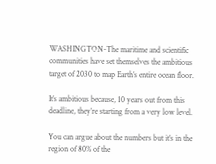WASHINGTON-The maritime and scientific communities have set themselves the ambitious target of 2030 to map Earth’s entire ocean floor.

It’s ambitious because, 10 years out from this deadline, they’re starting from a very low level.

You can argue about the numbers but it’s in the region of 80% of the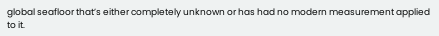global seafloor that’s either completely unknown or has had no modern measurement applied to it.